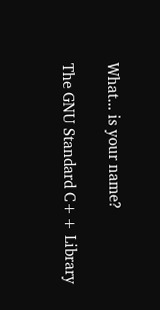What... is your name?

The GNU Standard C++ Library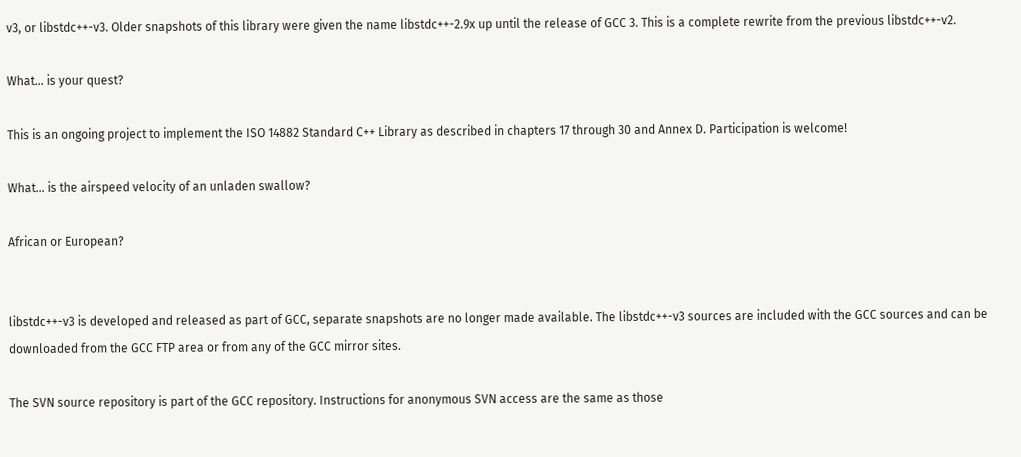v3, or libstdc++-v3. Older snapshots of this library were given the name libstdc++-2.9x up until the release of GCC 3. This is a complete rewrite from the previous libstdc++-v2.

What... is your quest?

This is an ongoing project to implement the ISO 14882 Standard C++ Library as described in chapters 17 through 30 and Annex D. Participation is welcome!

What... is the airspeed velocity of an unladen swallow?

African or European?


libstdc++-v3 is developed and released as part of GCC, separate snapshots are no longer made available. The libstdc++-v3 sources are included with the GCC sources and can be downloaded from the GCC FTP area or from any of the GCC mirror sites.

The SVN source repository is part of the GCC repository. Instructions for anonymous SVN access are the same as those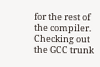for the rest of the compiler. Checking out the GCC trunk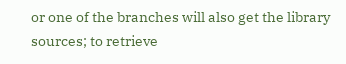or one of the branches will also get the library sources; to retrieve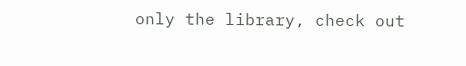only the library, check out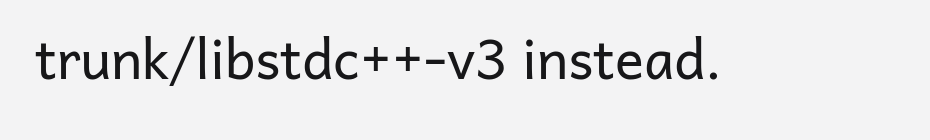trunk/libstdc++-v3 instead.